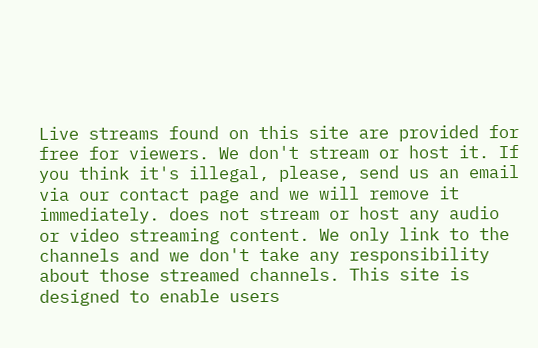Live streams found on this site are provided for free for viewers. We don't stream or host it. If you think it's illegal, please, send us an email via our contact page and we will remove it immediately. does not stream or host any audio or video streaming content. We only link to the channels and we don't take any responsibility about those streamed channels. This site is designed to enable users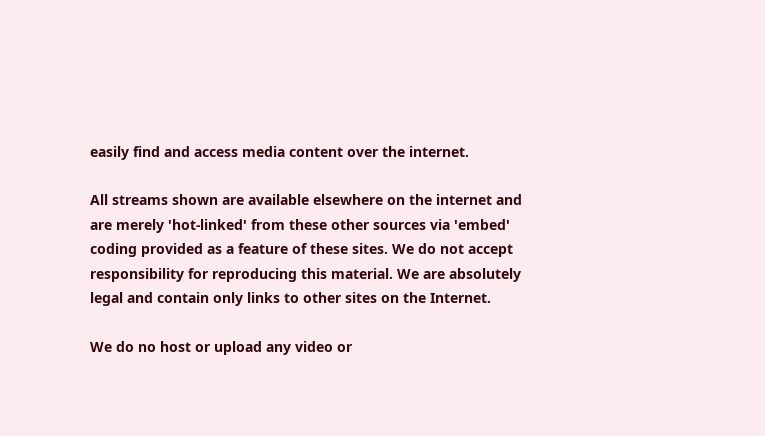easily find and access media content over the internet.

All streams shown are available elsewhere on the internet and are merely 'hot-linked' from these other sources via 'embed' coding provided as a feature of these sites. We do not accept responsibility for reproducing this material. We are absolutely legal and contain only links to other sites on the Internet.

We do no host or upload any video or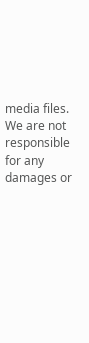media files. We are not responsible for any damages or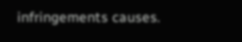infringements causes.